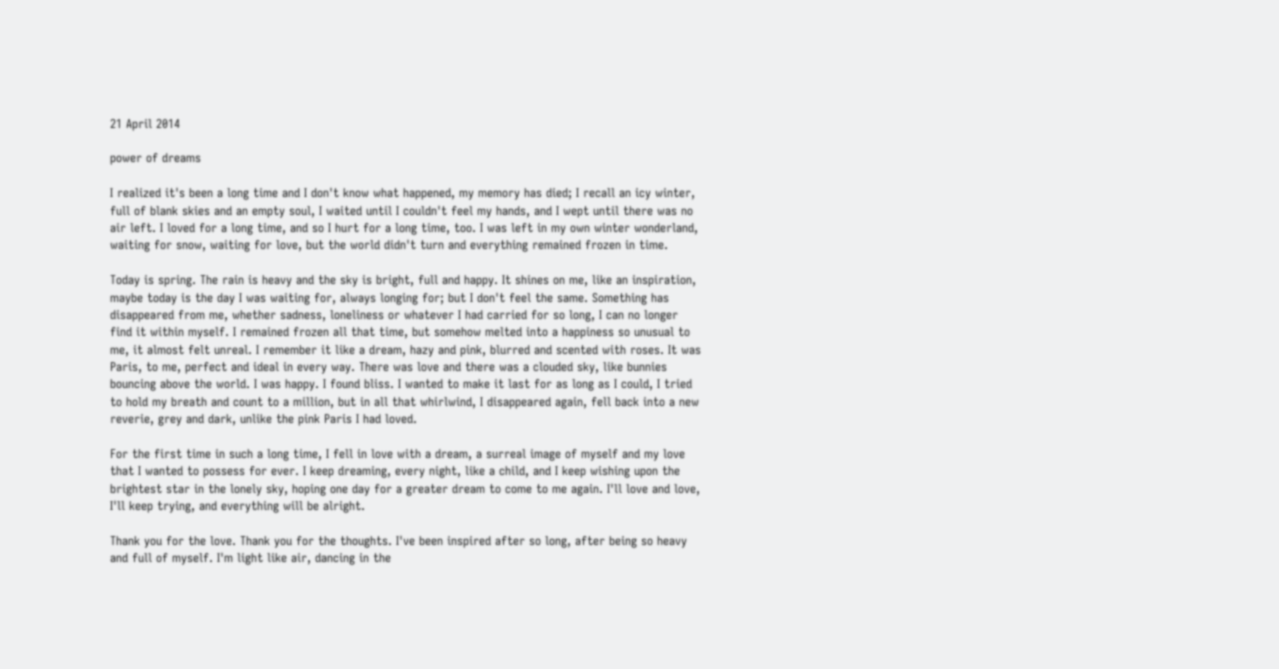21 April 2014

power of dreams

I realized it's been a long time and I don't know what happened, my memory has died; I recall an icy winter, full of blank skies and an empty soul, I waited until I couldn't feel my hands, and I wept until there was no air left. I loved for a long time, and so I hurt for a long time, too. I was left in my own winter wonderland, waiting for snow, waiting for love, but the world didn't turn and everything remained frozen in time.

Today is spring. The rain is heavy and the sky is bright, full and happy. It shines on me, like an inspiration, maybe today is the day I was waiting for, always longing for; but I don't feel the same. Something has disappeared from me, whether sadness, loneliness or whatever I had carried for so long, I can no longer find it within myself. I remained frozen all that time, but somehow melted into a happiness so unusual to me, it almost felt unreal. I remember it like a dream, hazy and pink, blurred and scented with roses. It was Paris, to me, perfect and ideal in every way. There was love and there was a clouded sky, like bunnies bouncing above the world. I was happy. I found bliss. I wanted to make it last for as long as I could, I tried to hold my breath and count to a million, but in all that whirlwind, I disappeared again, fell back into a new reverie, grey and dark, unlike the pink Paris I had loved.

For the first time in such a long time, I fell in love with a dream, a surreal image of myself and my love that I wanted to possess for ever. I keep dreaming, every night, like a child, and I keep wishing upon the brightest star in the lonely sky, hoping one day for a greater dream to come to me again. I'll love and love, I'll keep trying, and everything will be alright.

Thank you for the love. Thank you for the thoughts. I've been inspired after so long, after being so heavy and full of myself. I'm light like air, dancing in the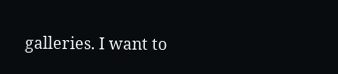galleries. I want to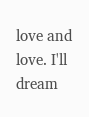love and love. I'll dream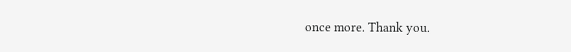once more. Thank you.